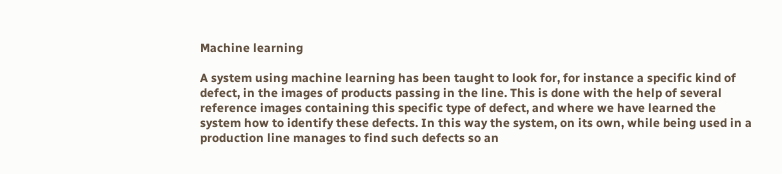Machine learning

A system using machine learning has been taught to look for, for instance a specific kind of defect, in the images of products passing in the line. This is done with the help of several reference images containing this specific type of defect, and where we have learned the system how to identify these defects. In this way the system, on its own, while being used in a production line manages to find such defects so an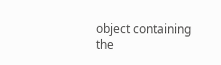object containing the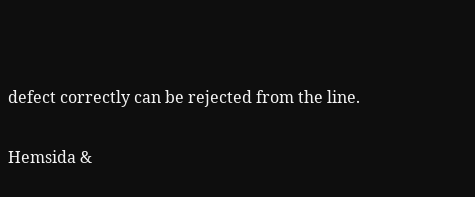defect correctly can be rejected from the line.

Hemsida &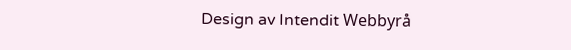Design av Intendit Webbyrå